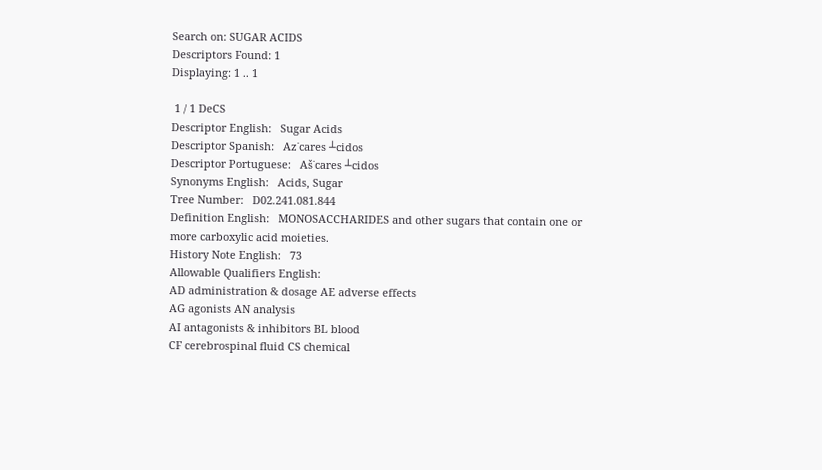Search on: SUGAR ACIDS
Descriptors Found: 1
Displaying: 1 .. 1

 1 / 1 DeCS
Descriptor English:   Sugar Acids
Descriptor Spanish:   Az˙cares ┴cidos
Descriptor Portuguese:   Aš˙cares ┴cidos
Synonyms English:   Acids, Sugar
Tree Number:   D02.241.081.844
Definition English:   MONOSACCHARIDES and other sugars that contain one or more carboxylic acid moieties.
History Note English:   73
Allowable Qualifiers English:
AD administration & dosage AE adverse effects
AG agonists AN analysis
AI antagonists & inhibitors BL blood
CF cerebrospinal fluid CS chemical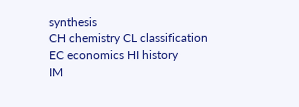synthesis
CH chemistry CL classification
EC economics HI history
IM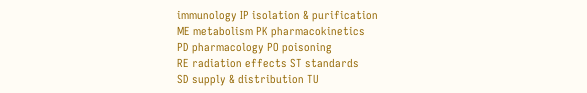immunology IP isolation & purification
ME metabolism PK pharmacokinetics
PD pharmacology PO poisoning
RE radiation effects ST standards
SD supply & distribution TU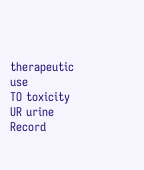therapeutic use
TO toxicity UR urine
Record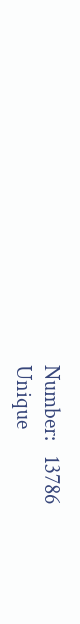Number:   13786
Unique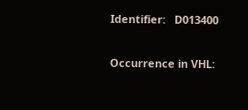Identifier:   D013400

Occurrence in VHL: